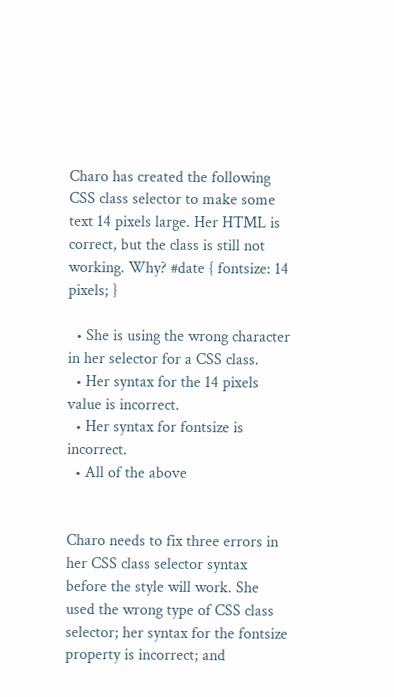Charo has created the following CSS class selector to make some text 14 pixels large. Her HTML is correct, but the class is still not working. Why? #date { fontsize: 14 pixels; }

  • She is using the wrong character in her selector for a CSS class.
  • Her syntax for the 14 pixels value is incorrect.
  • Her syntax for fontsize is incorrect.
  • All of the above


Charo needs to fix three errors in her CSS class selector syntax before the style will work. She used the wrong type of CSS class selector; her syntax for the fontsize property is incorrect; and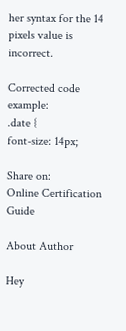her syntax for the 14 pixels value is incorrect.

Corrected code example:
.date {
font-size: 14px;

Share on:
Online Certification Guide

About Author

Hey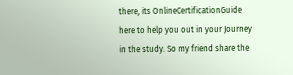there, its OnlineCertificationGuide here to help you out in your Journey in the study. So my friend share the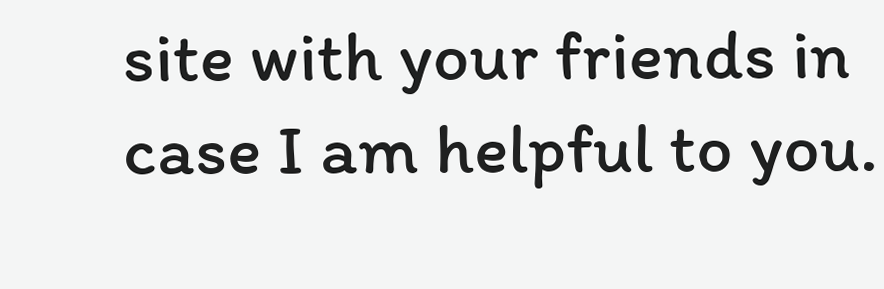site with your friends in case I am helpful to you.